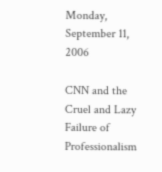Monday, September 11, 2006

CNN and the Cruel and Lazy Failure of Professionalism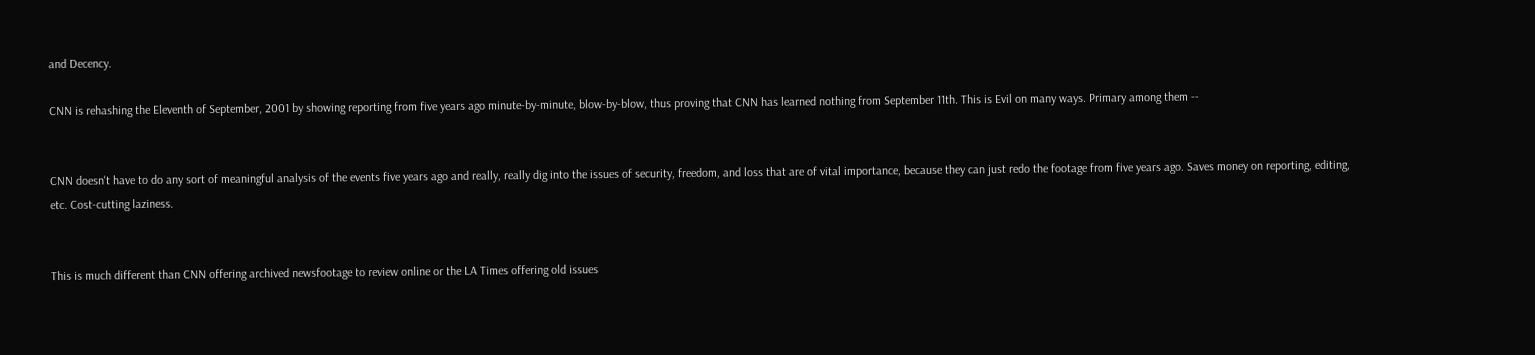and Decency.

CNN is rehashing the Eleventh of September, 2001 by showing reporting from five years ago minute-by-minute, blow-by-blow, thus proving that CNN has learned nothing from September 11th. This is Evil on many ways. Primary among them --


CNN doesn't have to do any sort of meaningful analysis of the events five years ago and really, really dig into the issues of security, freedom, and loss that are of vital importance, because they can just redo the footage from five years ago. Saves money on reporting, editing, etc. Cost-cutting laziness.


This is much different than CNN offering archived newsfootage to review online or the LA Times offering old issues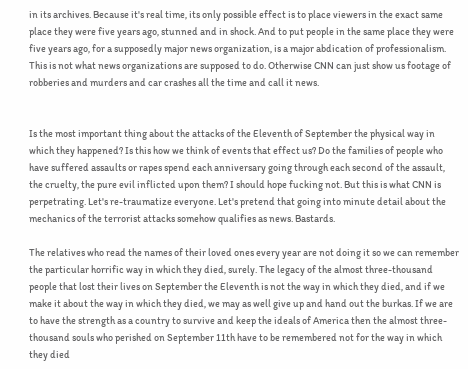in its archives. Because it's real time, its only possible effect is to place viewers in the exact same place they were five years ago, stunned and in shock. And to put people in the same place they were five years ago, for a supposedly major news organization, is a major abdication of professionalism. This is not what news organizations are supposed to do. Otherwise CNN can just show us footage of robberies and murders and car crashes all the time and call it news.


Is the most important thing about the attacks of the Eleventh of September the physical way in which they happened? Is this how we think of events that effect us? Do the families of people who have suffered assaults or rapes spend each anniversary going through each second of the assault, the cruelty, the pure evil inflicted upon them? I should hope fucking not. But this is what CNN is perpetrating. Let's re-traumatize everyone. Let's pretend that going into minute detail about the mechanics of the terrorist attacks somehow qualifies as news. Bastards.

The relatives who read the names of their loved ones every year are not doing it so we can remember the particular horrific way in which they died, surely. The legacy of the almost three-thousand people that lost their lives on September the Eleventh is not the way in which they died, and if we make it about the way in which they died, we may as well give up and hand out the burkas. If we are to have the strength as a country to survive and keep the ideals of America then the almost three-thousand souls who perished on September 11th have to be remembered not for the way in which they died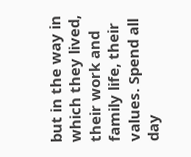but in the way in which they lived, their work and family life, their values. Spend all day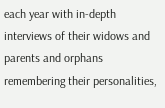each year with in-depth interviews of their widows and parents and orphans remembering their personalities,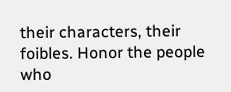their characters, their foibles. Honor the people who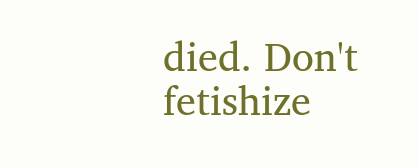died. Don't fetishize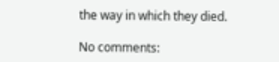the way in which they died.

No comments: